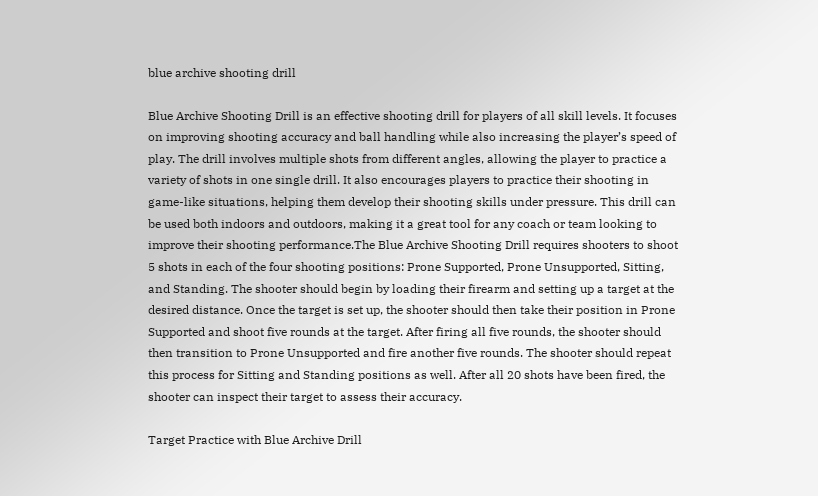blue archive shooting drill

Blue Archive Shooting Drill is an effective shooting drill for players of all skill levels. It focuses on improving shooting accuracy and ball handling while also increasing the player’s speed of play. The drill involves multiple shots from different angles, allowing the player to practice a variety of shots in one single drill. It also encourages players to practice their shooting in game-like situations, helping them develop their shooting skills under pressure. This drill can be used both indoors and outdoors, making it a great tool for any coach or team looking to improve their shooting performance.The Blue Archive Shooting Drill requires shooters to shoot 5 shots in each of the four shooting positions: Prone Supported, Prone Unsupported, Sitting, and Standing. The shooter should begin by loading their firearm and setting up a target at the desired distance. Once the target is set up, the shooter should then take their position in Prone Supported and shoot five rounds at the target. After firing all five rounds, the shooter should then transition to Prone Unsupported and fire another five rounds. The shooter should repeat this process for Sitting and Standing positions as well. After all 20 shots have been fired, the shooter can inspect their target to assess their accuracy.

Target Practice with Blue Archive Drill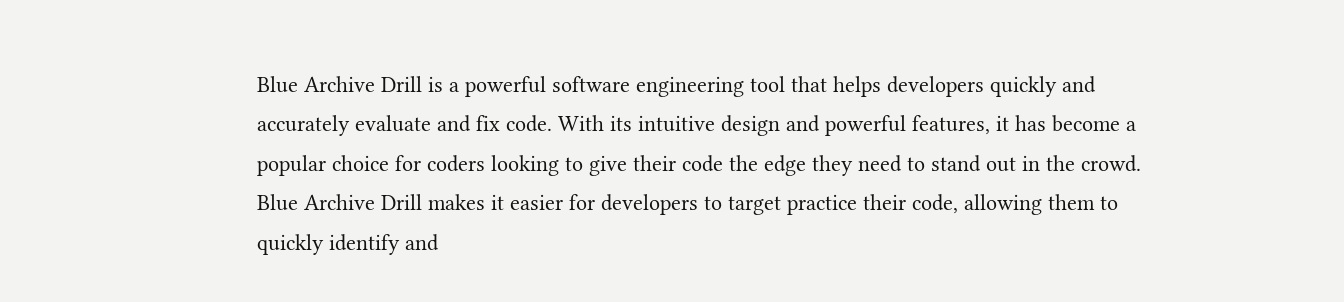Blue Archive Drill is a powerful software engineering tool that helps developers quickly and accurately evaluate and fix code. With its intuitive design and powerful features, it has become a popular choice for coders looking to give their code the edge they need to stand out in the crowd. Blue Archive Drill makes it easier for developers to target practice their code, allowing them to quickly identify and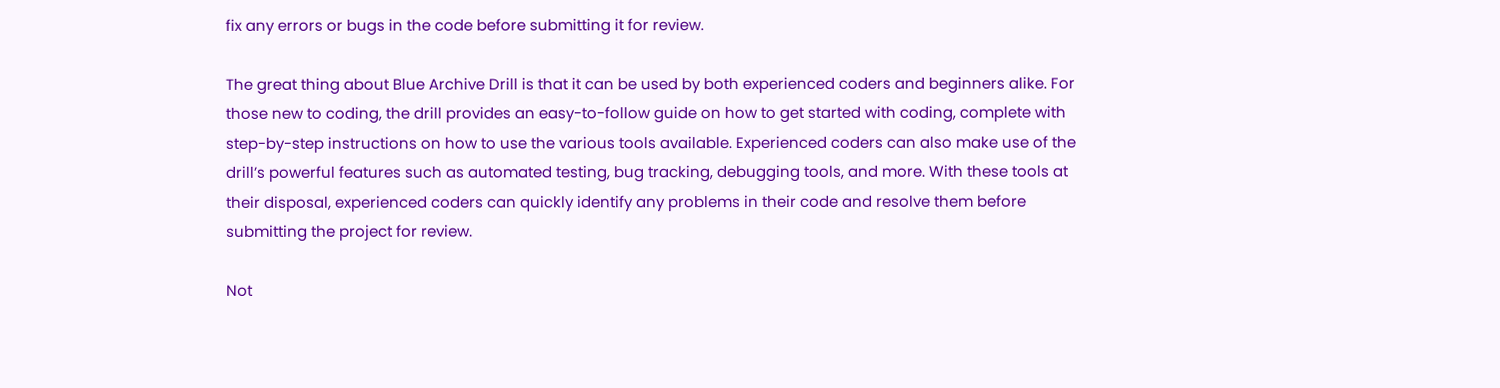fix any errors or bugs in the code before submitting it for review.

The great thing about Blue Archive Drill is that it can be used by both experienced coders and beginners alike. For those new to coding, the drill provides an easy-to-follow guide on how to get started with coding, complete with step-by-step instructions on how to use the various tools available. Experienced coders can also make use of the drill’s powerful features such as automated testing, bug tracking, debugging tools, and more. With these tools at their disposal, experienced coders can quickly identify any problems in their code and resolve them before submitting the project for review.

Not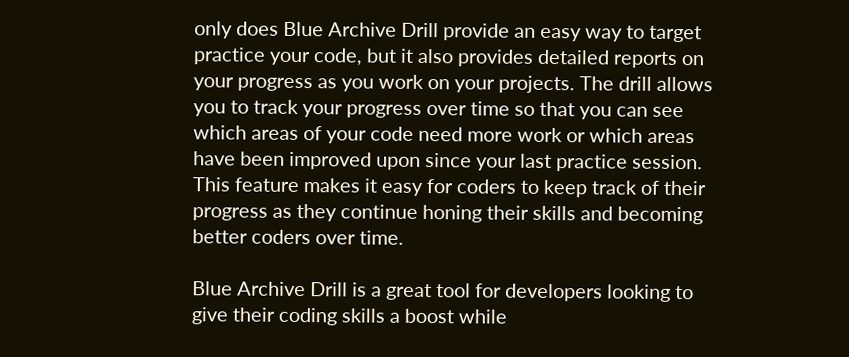only does Blue Archive Drill provide an easy way to target practice your code, but it also provides detailed reports on your progress as you work on your projects. The drill allows you to track your progress over time so that you can see which areas of your code need more work or which areas have been improved upon since your last practice session. This feature makes it easy for coders to keep track of their progress as they continue honing their skills and becoming better coders over time.

Blue Archive Drill is a great tool for developers looking to give their coding skills a boost while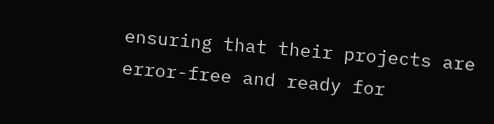ensuring that their projects are error-free and ready for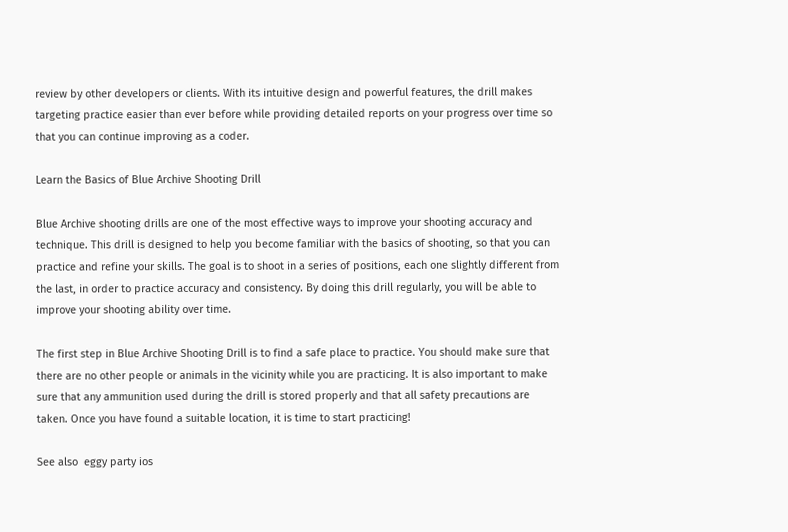review by other developers or clients. With its intuitive design and powerful features, the drill makes targeting practice easier than ever before while providing detailed reports on your progress over time so that you can continue improving as a coder.

Learn the Basics of Blue Archive Shooting Drill

Blue Archive shooting drills are one of the most effective ways to improve your shooting accuracy and technique. This drill is designed to help you become familiar with the basics of shooting, so that you can practice and refine your skills. The goal is to shoot in a series of positions, each one slightly different from the last, in order to practice accuracy and consistency. By doing this drill regularly, you will be able to improve your shooting ability over time.

The first step in Blue Archive Shooting Drill is to find a safe place to practice. You should make sure that there are no other people or animals in the vicinity while you are practicing. It is also important to make sure that any ammunition used during the drill is stored properly and that all safety precautions are taken. Once you have found a suitable location, it is time to start practicing!

See also  eggy party ios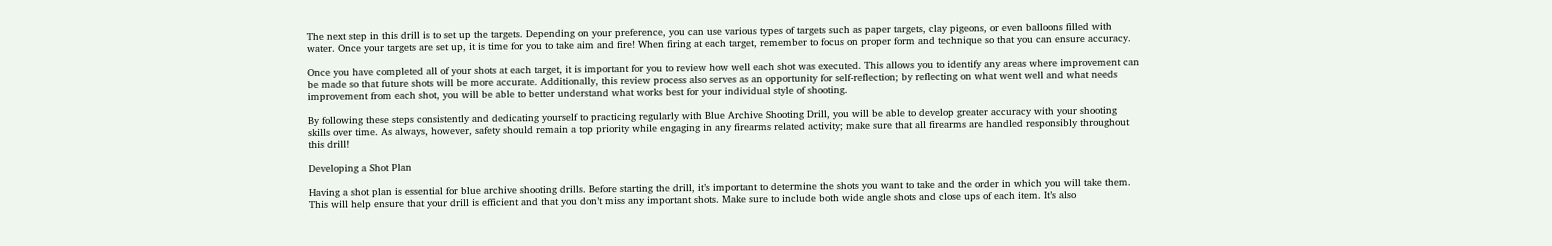The next step in this drill is to set up the targets. Depending on your preference, you can use various types of targets such as paper targets, clay pigeons, or even balloons filled with water. Once your targets are set up, it is time for you to take aim and fire! When firing at each target, remember to focus on proper form and technique so that you can ensure accuracy.

Once you have completed all of your shots at each target, it is important for you to review how well each shot was executed. This allows you to identify any areas where improvement can be made so that future shots will be more accurate. Additionally, this review process also serves as an opportunity for self-reflection; by reflecting on what went well and what needs improvement from each shot, you will be able to better understand what works best for your individual style of shooting.

By following these steps consistently and dedicating yourself to practicing regularly with Blue Archive Shooting Drill, you will be able to develop greater accuracy with your shooting skills over time. As always, however, safety should remain a top priority while engaging in any firearms related activity; make sure that all firearms are handled responsibly throughout this drill!

Developing a Shot Plan

Having a shot plan is essential for blue archive shooting drills. Before starting the drill, it’s important to determine the shots you want to take and the order in which you will take them. This will help ensure that your drill is efficient and that you don’t miss any important shots. Make sure to include both wide angle shots and close ups of each item. It’s also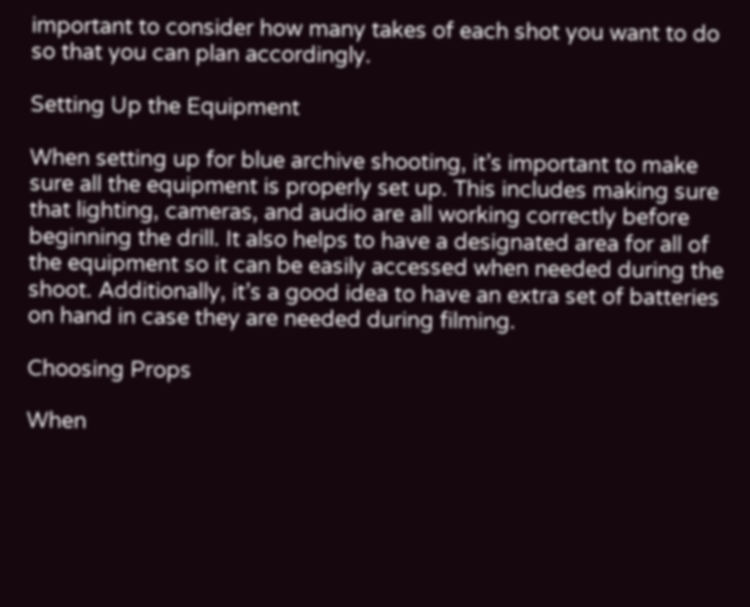important to consider how many takes of each shot you want to do so that you can plan accordingly.

Setting Up the Equipment

When setting up for blue archive shooting, it’s important to make sure all the equipment is properly set up. This includes making sure that lighting, cameras, and audio are all working correctly before beginning the drill. It also helps to have a designated area for all of the equipment so it can be easily accessed when needed during the shoot. Additionally, it’s a good idea to have an extra set of batteries on hand in case they are needed during filming.

Choosing Props

When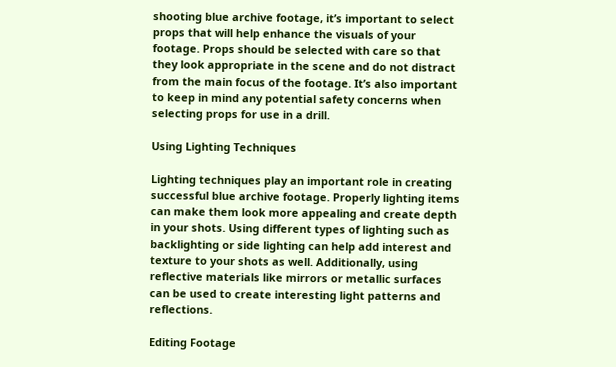shooting blue archive footage, it’s important to select props that will help enhance the visuals of your footage. Props should be selected with care so that they look appropriate in the scene and do not distract from the main focus of the footage. It’s also important to keep in mind any potential safety concerns when selecting props for use in a drill.

Using Lighting Techniques

Lighting techniques play an important role in creating successful blue archive footage. Properly lighting items can make them look more appealing and create depth in your shots. Using different types of lighting such as backlighting or side lighting can help add interest and texture to your shots as well. Additionally, using reflective materials like mirrors or metallic surfaces can be used to create interesting light patterns and reflections.

Editing Footage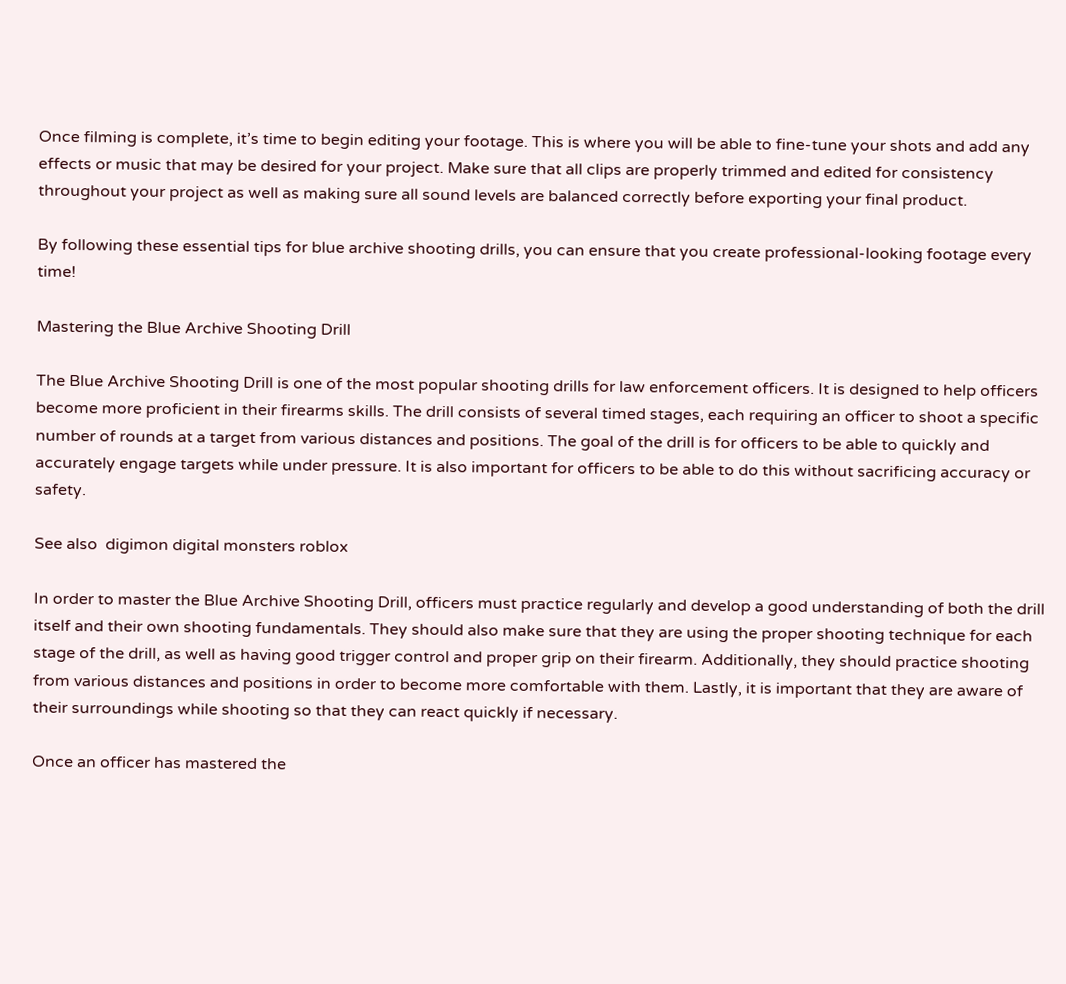Once filming is complete, it’s time to begin editing your footage. This is where you will be able to fine-tune your shots and add any effects or music that may be desired for your project. Make sure that all clips are properly trimmed and edited for consistency throughout your project as well as making sure all sound levels are balanced correctly before exporting your final product.

By following these essential tips for blue archive shooting drills, you can ensure that you create professional-looking footage every time!

Mastering the Blue Archive Shooting Drill

The Blue Archive Shooting Drill is one of the most popular shooting drills for law enforcement officers. It is designed to help officers become more proficient in their firearms skills. The drill consists of several timed stages, each requiring an officer to shoot a specific number of rounds at a target from various distances and positions. The goal of the drill is for officers to be able to quickly and accurately engage targets while under pressure. It is also important for officers to be able to do this without sacrificing accuracy or safety.

See also  digimon digital monsters roblox

In order to master the Blue Archive Shooting Drill, officers must practice regularly and develop a good understanding of both the drill itself and their own shooting fundamentals. They should also make sure that they are using the proper shooting technique for each stage of the drill, as well as having good trigger control and proper grip on their firearm. Additionally, they should practice shooting from various distances and positions in order to become more comfortable with them. Lastly, it is important that they are aware of their surroundings while shooting so that they can react quickly if necessary.

Once an officer has mastered the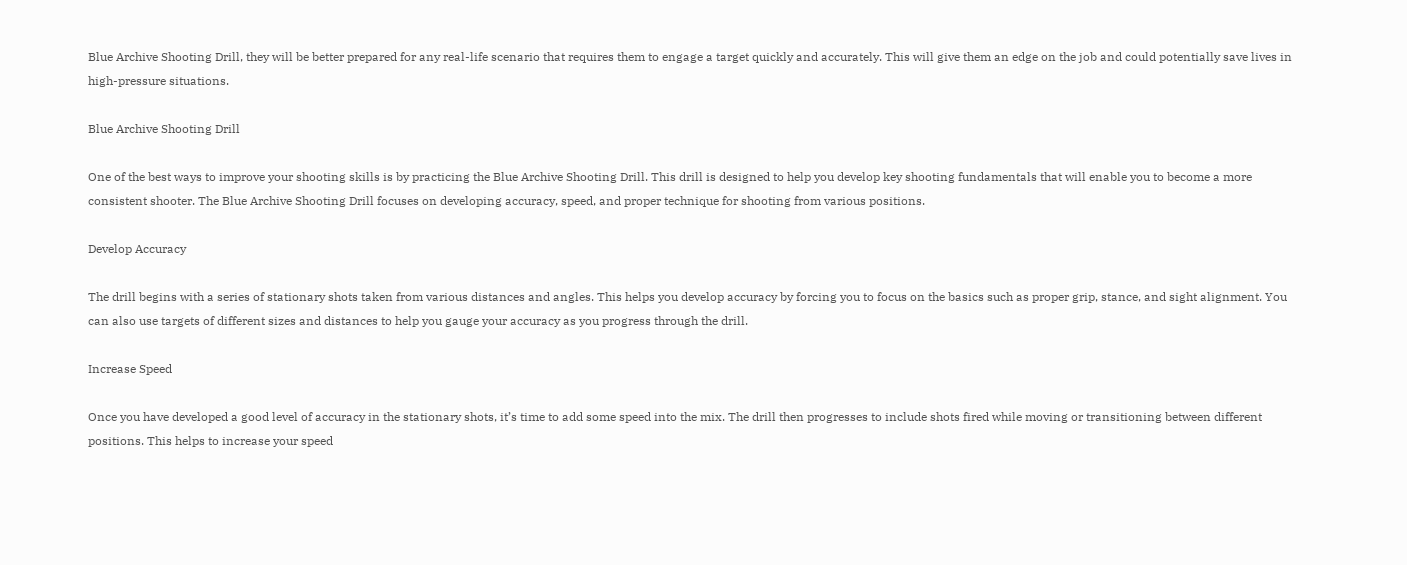Blue Archive Shooting Drill, they will be better prepared for any real-life scenario that requires them to engage a target quickly and accurately. This will give them an edge on the job and could potentially save lives in high-pressure situations.

Blue Archive Shooting Drill

One of the best ways to improve your shooting skills is by practicing the Blue Archive Shooting Drill. This drill is designed to help you develop key shooting fundamentals that will enable you to become a more consistent shooter. The Blue Archive Shooting Drill focuses on developing accuracy, speed, and proper technique for shooting from various positions.

Develop Accuracy

The drill begins with a series of stationary shots taken from various distances and angles. This helps you develop accuracy by forcing you to focus on the basics such as proper grip, stance, and sight alignment. You can also use targets of different sizes and distances to help you gauge your accuracy as you progress through the drill.

Increase Speed

Once you have developed a good level of accuracy in the stationary shots, it’s time to add some speed into the mix. The drill then progresses to include shots fired while moving or transitioning between different positions. This helps to increase your speed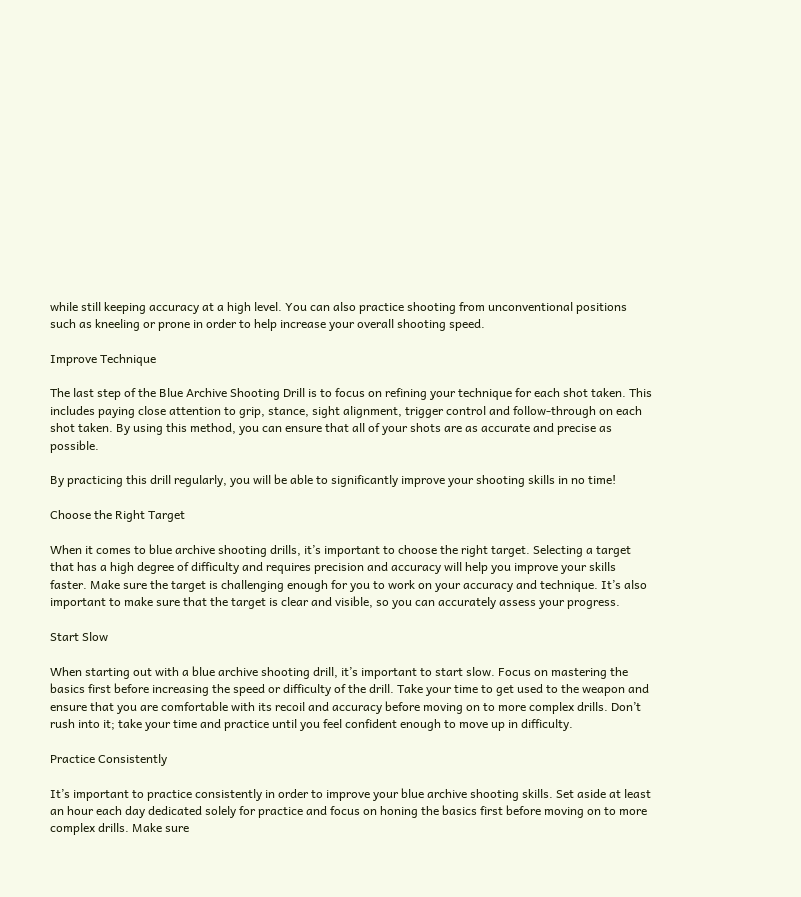while still keeping accuracy at a high level. You can also practice shooting from unconventional positions such as kneeling or prone in order to help increase your overall shooting speed.

Improve Technique

The last step of the Blue Archive Shooting Drill is to focus on refining your technique for each shot taken. This includes paying close attention to grip, stance, sight alignment, trigger control and follow-through on each shot taken. By using this method, you can ensure that all of your shots are as accurate and precise as possible.

By practicing this drill regularly, you will be able to significantly improve your shooting skills in no time!

Choose the Right Target

When it comes to blue archive shooting drills, it’s important to choose the right target. Selecting a target that has a high degree of difficulty and requires precision and accuracy will help you improve your skills faster. Make sure the target is challenging enough for you to work on your accuracy and technique. It’s also important to make sure that the target is clear and visible, so you can accurately assess your progress.

Start Slow

When starting out with a blue archive shooting drill, it’s important to start slow. Focus on mastering the basics first before increasing the speed or difficulty of the drill. Take your time to get used to the weapon and ensure that you are comfortable with its recoil and accuracy before moving on to more complex drills. Don’t rush into it; take your time and practice until you feel confident enough to move up in difficulty.

Practice Consistently

It’s important to practice consistently in order to improve your blue archive shooting skills. Set aside at least an hour each day dedicated solely for practice and focus on honing the basics first before moving on to more complex drills. Make sure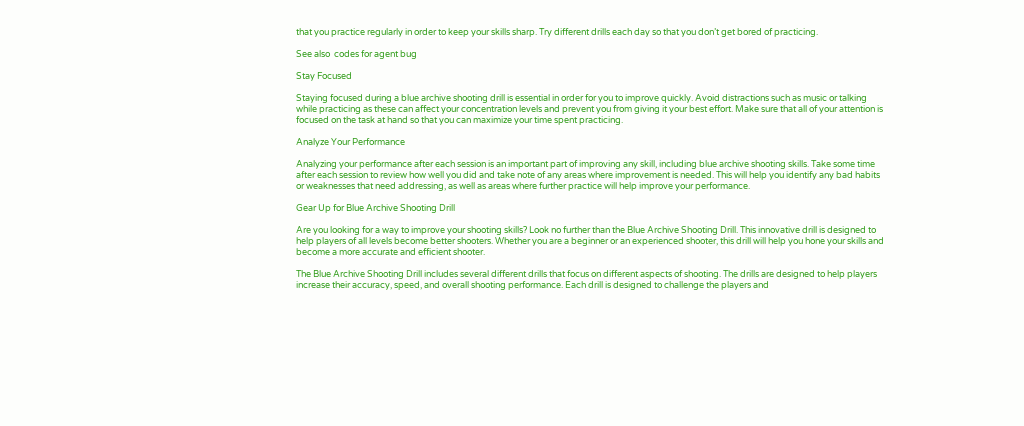that you practice regularly in order to keep your skills sharp. Try different drills each day so that you don’t get bored of practicing.

See also  codes for agent bug

Stay Focused

Staying focused during a blue archive shooting drill is essential in order for you to improve quickly. Avoid distractions such as music or talking while practicing as these can affect your concentration levels and prevent you from giving it your best effort. Make sure that all of your attention is focused on the task at hand so that you can maximize your time spent practicing.

Analyze Your Performance

Analyzing your performance after each session is an important part of improving any skill, including blue archive shooting skills. Take some time after each session to review how well you did and take note of any areas where improvement is needed. This will help you identify any bad habits or weaknesses that need addressing, as well as areas where further practice will help improve your performance.

Gear Up for Blue Archive Shooting Drill

Are you looking for a way to improve your shooting skills? Look no further than the Blue Archive Shooting Drill. This innovative drill is designed to help players of all levels become better shooters. Whether you are a beginner or an experienced shooter, this drill will help you hone your skills and become a more accurate and efficient shooter.

The Blue Archive Shooting Drill includes several different drills that focus on different aspects of shooting. The drills are designed to help players increase their accuracy, speed, and overall shooting performance. Each drill is designed to challenge the players and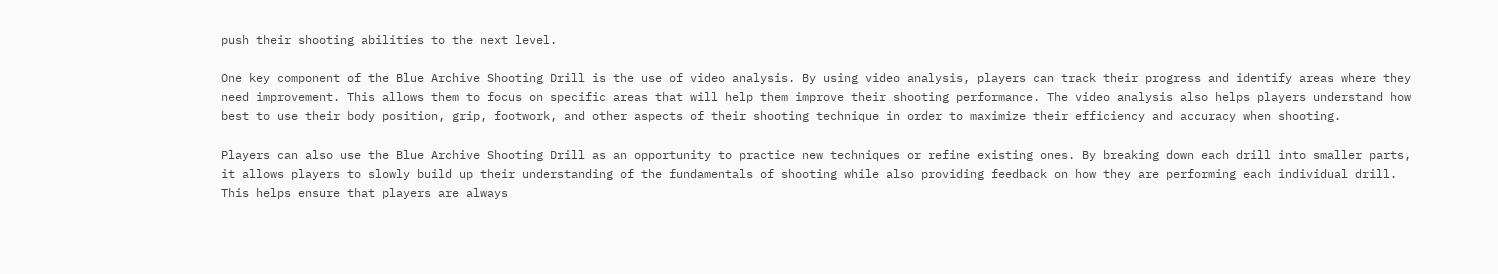push their shooting abilities to the next level.

One key component of the Blue Archive Shooting Drill is the use of video analysis. By using video analysis, players can track their progress and identify areas where they need improvement. This allows them to focus on specific areas that will help them improve their shooting performance. The video analysis also helps players understand how best to use their body position, grip, footwork, and other aspects of their shooting technique in order to maximize their efficiency and accuracy when shooting.

Players can also use the Blue Archive Shooting Drill as an opportunity to practice new techniques or refine existing ones. By breaking down each drill into smaller parts, it allows players to slowly build up their understanding of the fundamentals of shooting while also providing feedback on how they are performing each individual drill. This helps ensure that players are always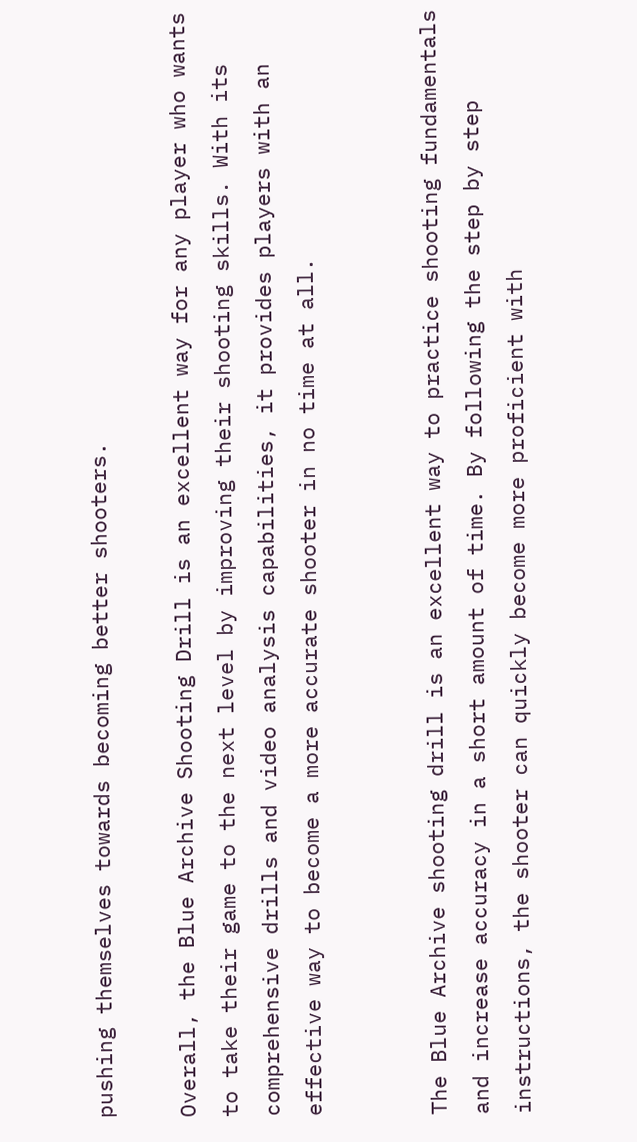pushing themselves towards becoming better shooters.

Overall, the Blue Archive Shooting Drill is an excellent way for any player who wants to take their game to the next level by improving their shooting skills. With its comprehensive drills and video analysis capabilities, it provides players with an effective way to become a more accurate shooter in no time at all.


The Blue Archive shooting drill is an excellent way to practice shooting fundamentals and increase accuracy in a short amount of time. By following the step by step instructions, the shooter can quickly become more proficient with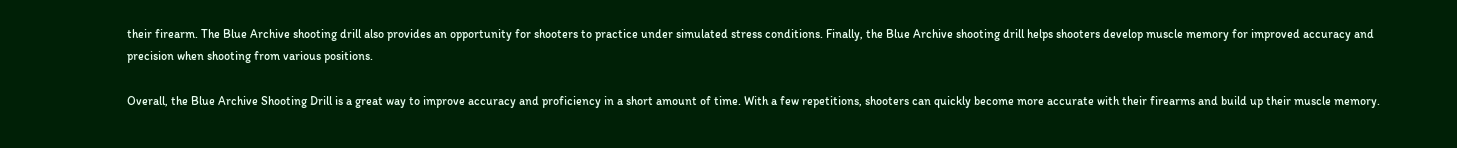their firearm. The Blue Archive shooting drill also provides an opportunity for shooters to practice under simulated stress conditions. Finally, the Blue Archive shooting drill helps shooters develop muscle memory for improved accuracy and precision when shooting from various positions.

Overall, the Blue Archive Shooting Drill is a great way to improve accuracy and proficiency in a short amount of time. With a few repetitions, shooters can quickly become more accurate with their firearms and build up their muscle memory.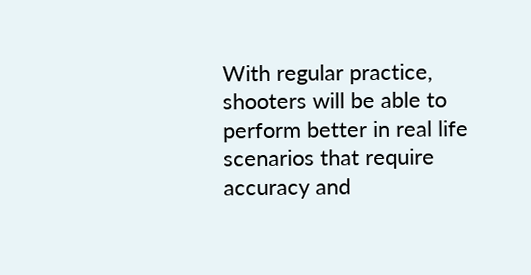With regular practice, shooters will be able to perform better in real life scenarios that require accuracy and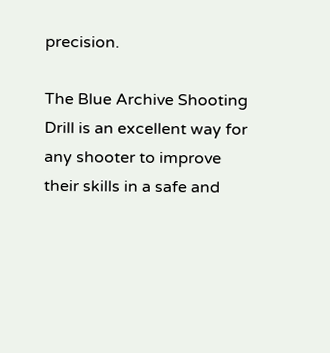precision.

The Blue Archive Shooting Drill is an excellent way for any shooter to improve their skills in a safe and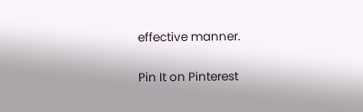effective manner.

Pin It on Pinterest